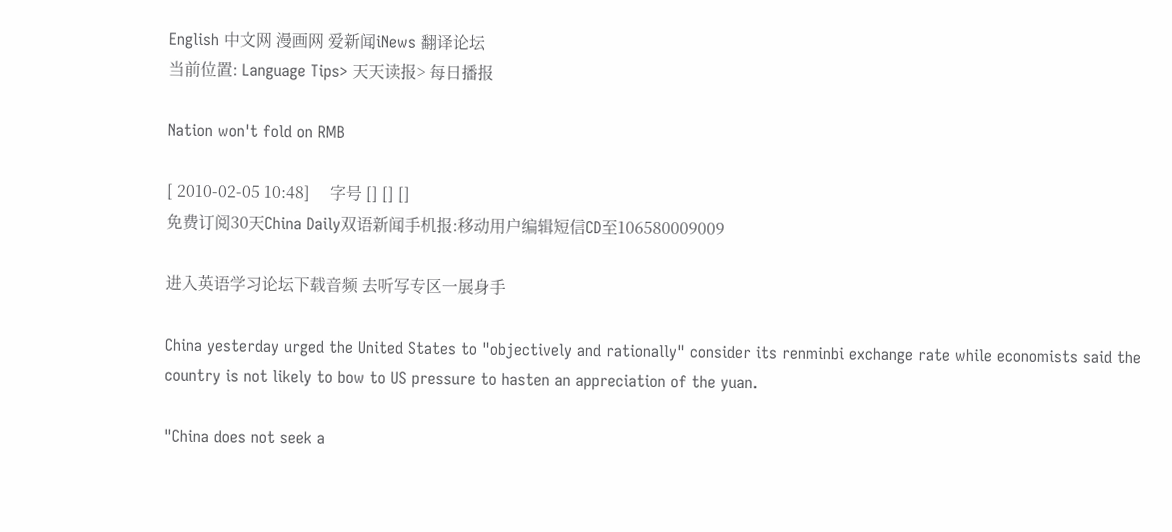English 中文网 漫画网 爱新闻iNews 翻译论坛
当前位置: Language Tips> 天天读报> 每日播报

Nation won't fold on RMB

[ 2010-02-05 10:48]     字号 [] [] []
免费订阅30天China Daily双语新闻手机报:移动用户编辑短信CD至106580009009

进入英语学习论坛下载音频 去听写专区一展身手

China yesterday urged the United States to "objectively and rationally" consider its renminbi exchange rate while economists said the country is not likely to bow to US pressure to hasten an appreciation of the yuan.

"China does not seek a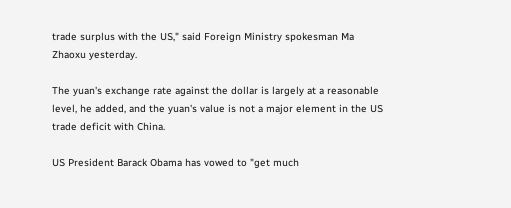trade surplus with the US," said Foreign Ministry spokesman Ma Zhaoxu yesterday.

The yuan's exchange rate against the dollar is largely at a reasonable level, he added, and the yuan's value is not a major element in the US trade deficit with China.

US President Barack Obama has vowed to "get much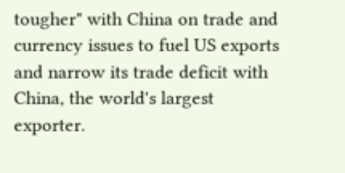tougher" with China on trade and currency issues to fuel US exports and narrow its trade deficit with China, the world's largest exporter.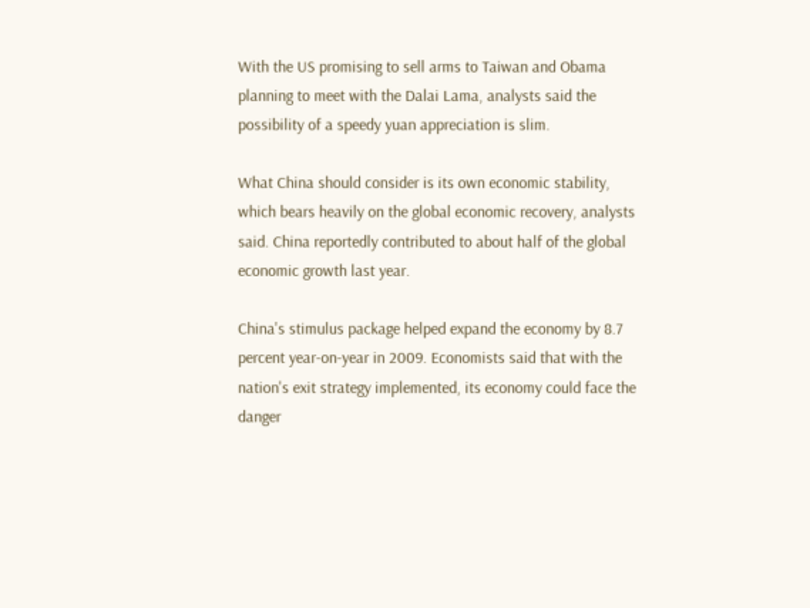With the US promising to sell arms to Taiwan and Obama planning to meet with the Dalai Lama, analysts said the possibility of a speedy yuan appreciation is slim.

What China should consider is its own economic stability, which bears heavily on the global economic recovery, analysts said. China reportedly contributed to about half of the global economic growth last year.

China's stimulus package helped expand the economy by 8.7 percent year-on-year in 2009. Economists said that with the nation's exit strategy implemented, its economy could face the danger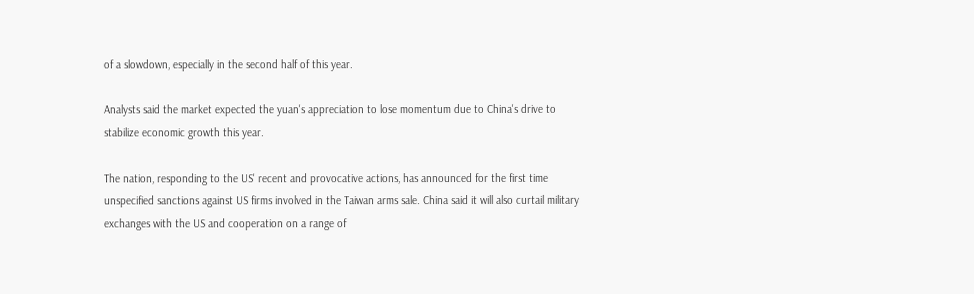of a slowdown, especially in the second half of this year.

Analysts said the market expected the yuan's appreciation to lose momentum due to China's drive to stabilize economic growth this year.

The nation, responding to the US' recent and provocative actions, has announced for the first time unspecified sanctions against US firms involved in the Taiwan arms sale. China said it will also curtail military exchanges with the US and cooperation on a range of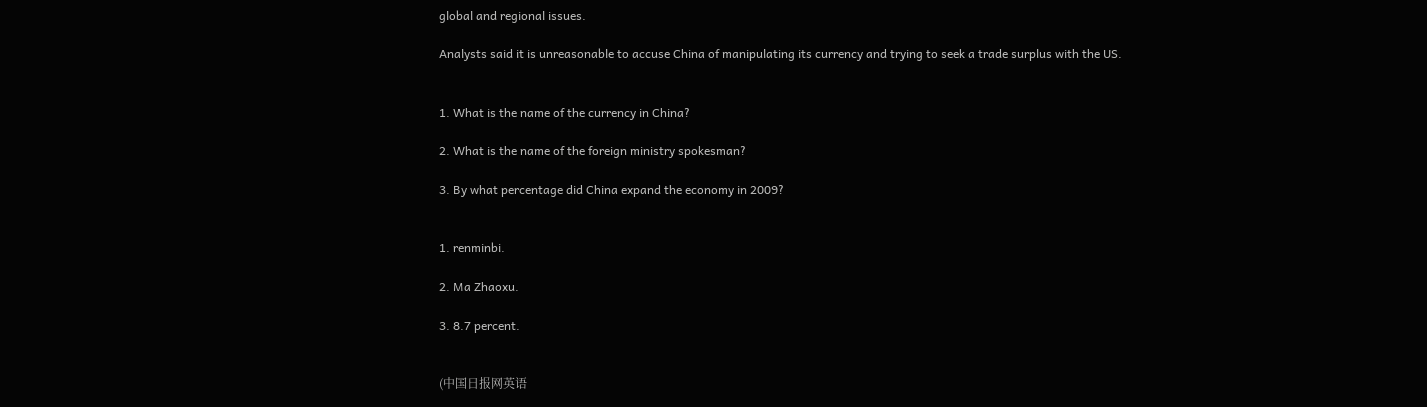global and regional issues.

Analysts said it is unreasonable to accuse China of manipulating its currency and trying to seek a trade surplus with the US.


1. What is the name of the currency in China?

2. What is the name of the foreign ministry spokesman?

3. By what percentage did China expand the economy in 2009?


1. renminbi.

2. Ma Zhaoxu.

3. 8.7 percent.


(中国日报网英语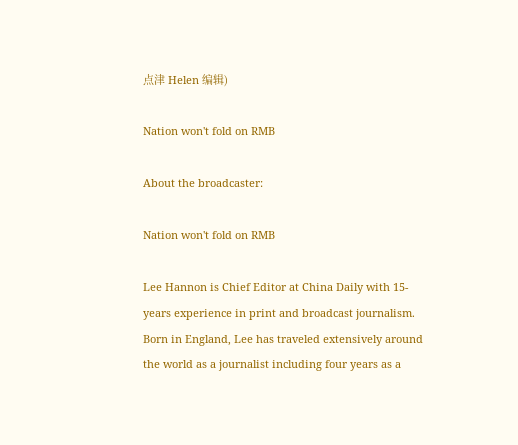点津 Helen 编辑)

Nation won't fold on RMB

About the broadcaster:

Nation won't fold on RMB

Lee Hannon is Chief Editor at China Daily with 15-years experience in print and broadcast journalism. Born in England, Lee has traveled extensively around the world as a journalist including four years as a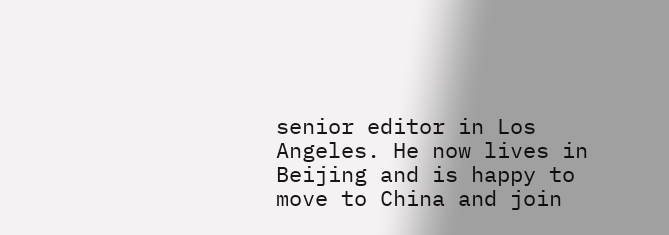senior editor in Los Angeles. He now lives in Beijing and is happy to move to China and join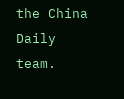the China Daily team.